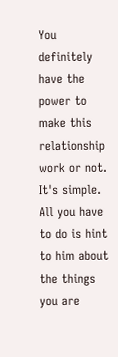You definitely have the power to make this relationship work or not. It's simple. All you have to do is hint to him about the things you are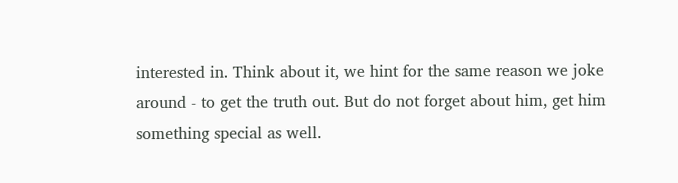interested in. Think about it, we hint for the same reason we joke around - to get the truth out. But do not forget about him, get him something special as well.